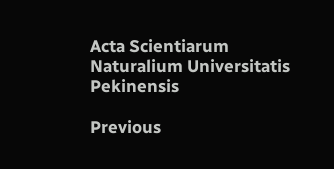Acta Scientiarum Naturalium Universitatis Pekinensis

Previous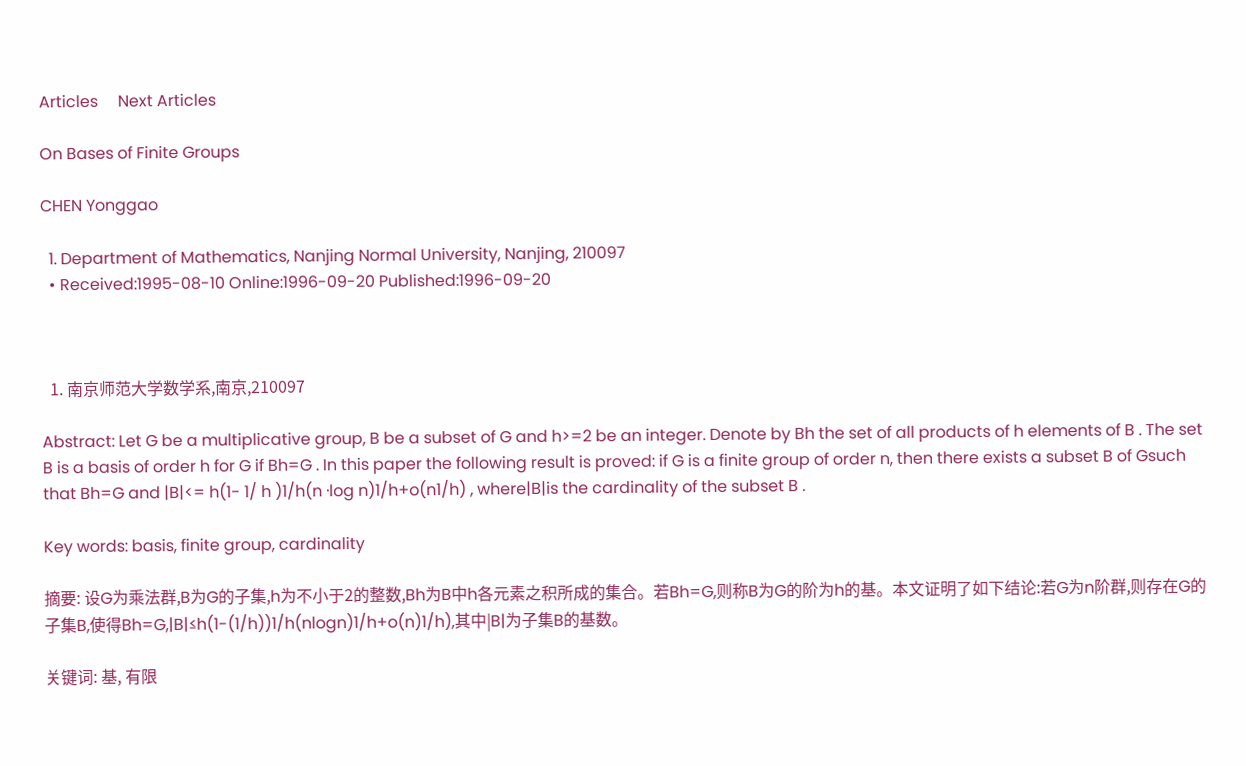Articles     Next Articles

On Bases of Finite Groups

CHEN Yonggao

  1. Department of Mathematics, Nanjing Normal University, Nanjing, 210097
  • Received:1995-08-10 Online:1996-09-20 Published:1996-09-20



  1. 南京师范大学数学系,南京,210097

Abstract: Let G be a multiplicative group, B be a subset of G and h>=2 be an integer. Denote by Bh the set of all products of h elements of B . The set B is a basis of order h for G if Bh=G . In this paper the following result is proved: if G is a finite group of order n, then there exists a subset B of Gsuch that Bh=G and |B|<= h(1- 1/ h )1/h(n ·log n)1/h+o(n1/h) , where|B|is the cardinality of the subset B .

Key words: basis, finite group, cardinality

摘要: 设G为乘法群,B为G的子集,h为不小于2的整数,Bh为B中h各元素之积所成的集合。若Bh=G,则称B为G的阶为h的基。本文证明了如下结论:若G为n阶群,则存在G的子集B,使得Bh=G,|B|≤h(1-(1/h))1/h(nlogn)1/h+o(n)1/h),其中|B|为子集B的基数。

关键词: 基, 有限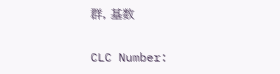群, 基数

CLC Number: